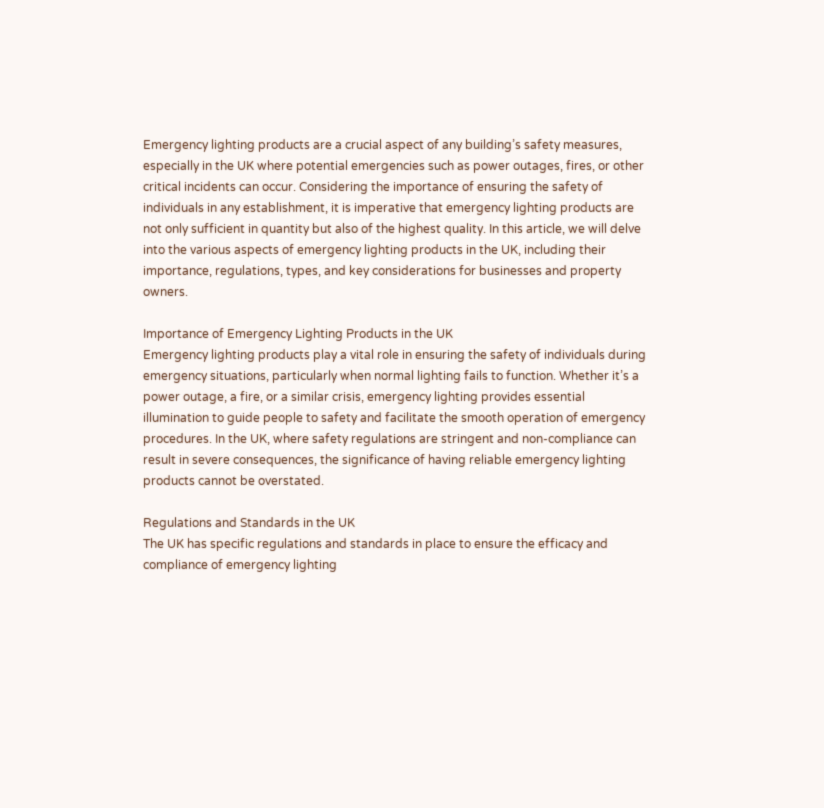Emergency lighting products are a crucial aspect of any building’s safety measures, especially in the UK where potential emergencies such as power outages, fires, or other critical incidents can occur. Considering the importance of ensuring the safety of individuals in any establishment, it is imperative that emergency lighting products are not only sufficient in quantity but also of the highest quality. In this article, we will delve into the various aspects of emergency lighting products in the UK, including their importance, regulations, types, and key considerations for businesses and property owners.

Importance of Emergency Lighting Products in the UK
Emergency lighting products play a vital role in ensuring the safety of individuals during emergency situations, particularly when normal lighting fails to function. Whether it’s a power outage, a fire, or a similar crisis, emergency lighting provides essential illumination to guide people to safety and facilitate the smooth operation of emergency procedures. In the UK, where safety regulations are stringent and non-compliance can result in severe consequences, the significance of having reliable emergency lighting products cannot be overstated.

Regulations and Standards in the UK
The UK has specific regulations and standards in place to ensure the efficacy and compliance of emergency lighting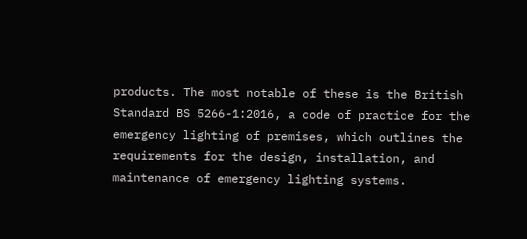products. The most notable of these is the British Standard BS 5266-1:2016, a code of practice for the emergency lighting of premises, which outlines the requirements for the design, installation, and maintenance of emergency lighting systems.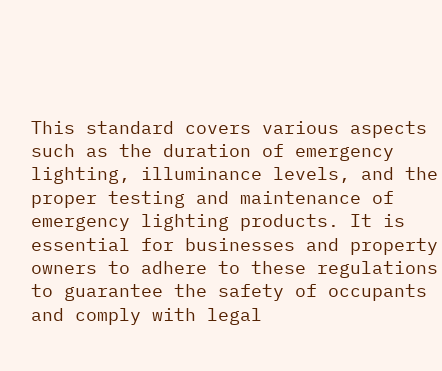This standard covers various aspects such as the duration of emergency lighting, illuminance levels, and the proper testing and maintenance of emergency lighting products. It is essential for businesses and property owners to adhere to these regulations to guarantee the safety of occupants and comply with legal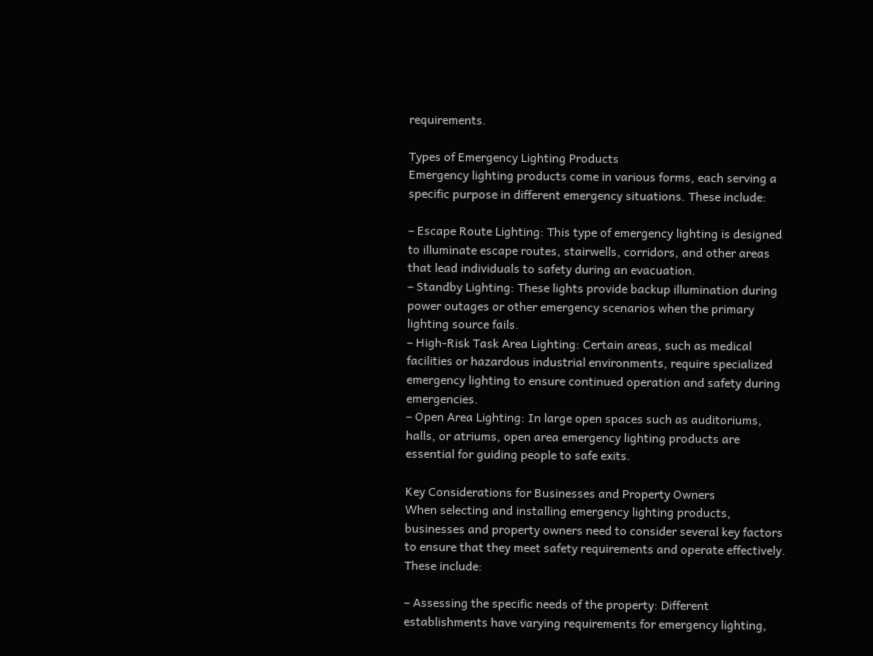requirements.

Types of Emergency Lighting Products
Emergency lighting products come in various forms, each serving a specific purpose in different emergency situations. These include:

– Escape Route Lighting: This type of emergency lighting is designed to illuminate escape routes, stairwells, corridors, and other areas that lead individuals to safety during an evacuation.
– Standby Lighting: These lights provide backup illumination during power outages or other emergency scenarios when the primary lighting source fails.
– High-Risk Task Area Lighting: Certain areas, such as medical facilities or hazardous industrial environments, require specialized emergency lighting to ensure continued operation and safety during emergencies.
– Open Area Lighting: In large open spaces such as auditoriums, halls, or atriums, open area emergency lighting products are essential for guiding people to safe exits.

Key Considerations for Businesses and Property Owners
When selecting and installing emergency lighting products, businesses and property owners need to consider several key factors to ensure that they meet safety requirements and operate effectively. These include:

– Assessing the specific needs of the property: Different establishments have varying requirements for emergency lighting,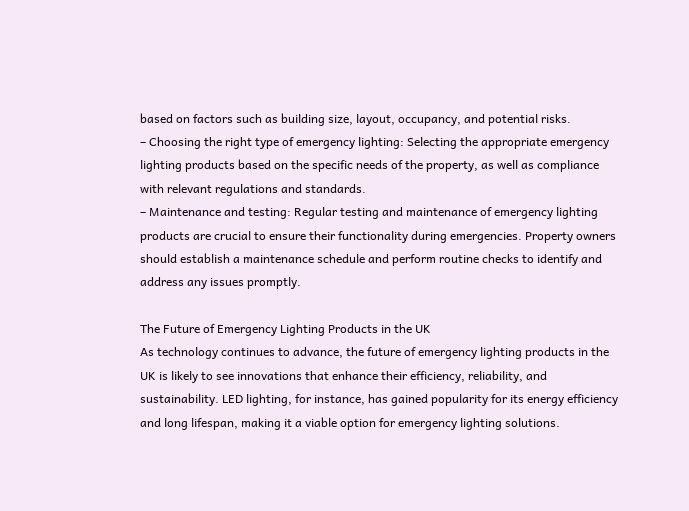based on factors such as building size, layout, occupancy, and potential risks.
– Choosing the right type of emergency lighting: Selecting the appropriate emergency lighting products based on the specific needs of the property, as well as compliance with relevant regulations and standards.
– Maintenance and testing: Regular testing and maintenance of emergency lighting products are crucial to ensure their functionality during emergencies. Property owners should establish a maintenance schedule and perform routine checks to identify and address any issues promptly.

The Future of Emergency Lighting Products in the UK
As technology continues to advance, the future of emergency lighting products in the UK is likely to see innovations that enhance their efficiency, reliability, and sustainability. LED lighting, for instance, has gained popularity for its energy efficiency and long lifespan, making it a viable option for emergency lighting solutions.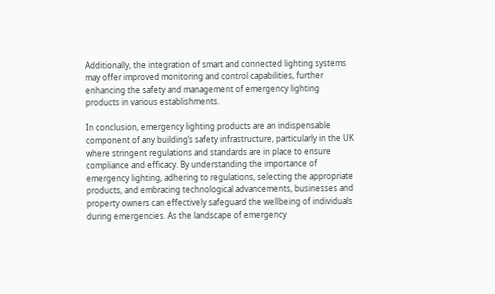Additionally, the integration of smart and connected lighting systems may offer improved monitoring and control capabilities, further enhancing the safety and management of emergency lighting products in various establishments.

In conclusion, emergency lighting products are an indispensable component of any building’s safety infrastructure, particularly in the UK where stringent regulations and standards are in place to ensure compliance and efficacy. By understanding the importance of emergency lighting, adhering to regulations, selecting the appropriate products, and embracing technological advancements, businesses and property owners can effectively safeguard the wellbeing of individuals during emergencies. As the landscape of emergency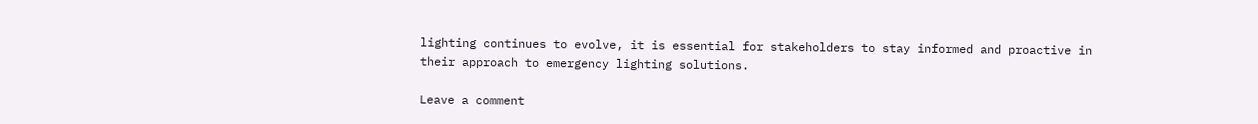lighting continues to evolve, it is essential for stakeholders to stay informed and proactive in their approach to emergency lighting solutions.

Leave a comment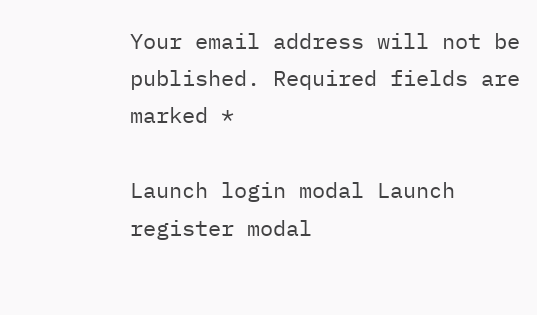Your email address will not be published. Required fields are marked *

Launch login modal Launch register modal